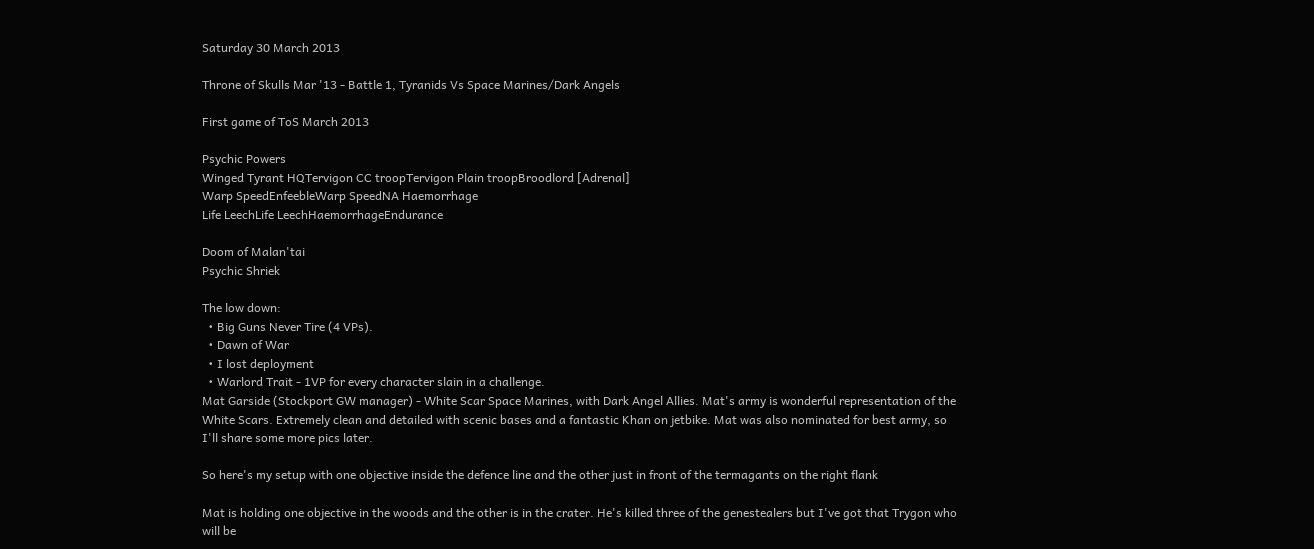Saturday 30 March 2013

Throne of Skulls Mar '13 - Battle 1, Tyranids Vs Space Marines/Dark Angels

First game of ToS March 2013

Psychic Powers
Winged Tyrant HQTervigon CC troopTervigon Plain troopBroodlord [Adrenal]
Warp SpeedEnfeebleWarp SpeedNA Haemorrhage
Life LeechLife LeechHaemorrhageEndurance

Doom of Malan'tai
Psychic Shriek

The low down:
  • Big Guns Never Tire (4 VPs).
  • Dawn of War
  • I lost deployment
  • Warlord Trait - 1VP for every character slain in a challenge.
Mat Garside (Stockport GW manager) - White Scar Space Marines, with Dark Angel Allies. Mat's army is wonderful representation of the White Scars. Extremely clean and detailed with scenic bases and a fantastic Khan on jetbike. Mat was also nominated for best army, so I'll share some more pics later.

So here's my setup with one objective inside the defence line and the other just in front of the termagants on the right flank

Mat is holding one objective in the woods and the other is in the crater. He's killed three of the genestealers but I've got that Trygon who will be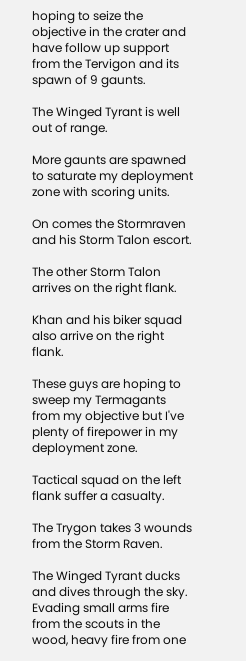hoping to seize the objective in the crater and have follow up support from the Tervigon and its spawn of 9 gaunts.

The Winged Tyrant is well out of range.

More gaunts are spawned to saturate my deployment zone with scoring units.

On comes the Stormraven and his Storm Talon escort.

The other Storm Talon arrives on the right flank.

Khan and his biker squad also arrive on the right flank.

These guys are hoping to sweep my Termagants from my objective but I've plenty of firepower in my deployment zone.

Tactical squad on the left flank suffer a casualty.

The Trygon takes 3 wounds from the Storm Raven.

The Winged Tyrant ducks and dives through the sky. Evading small arms fire from the scouts in the wood, heavy fire from one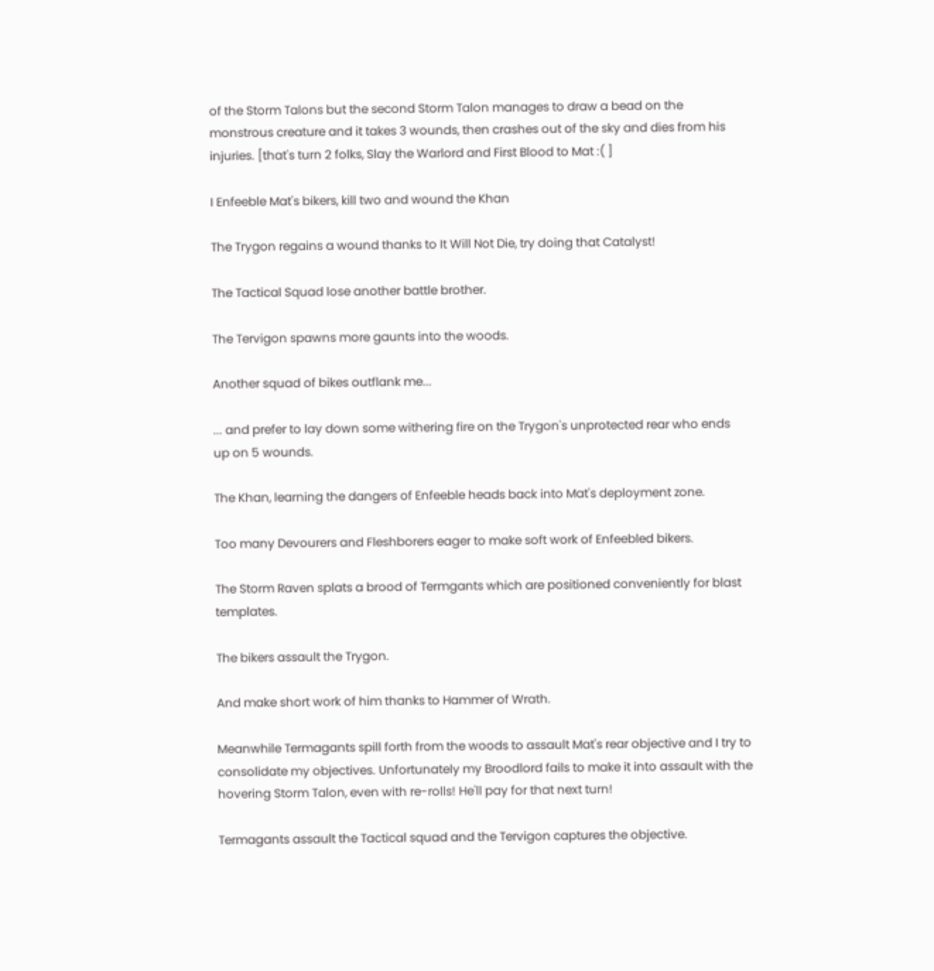of the Storm Talons but the second Storm Talon manages to draw a bead on the monstrous creature and it takes 3 wounds, then crashes out of the sky and dies from his injuries. [that's turn 2 folks, Slay the Warlord and First Blood to Mat :( ]

I Enfeeble Mat's bikers, kill two and wound the Khan

The Trygon regains a wound thanks to It Will Not Die, try doing that Catalyst!

The Tactical Squad lose another battle brother.

The Tervigon spawns more gaunts into the woods.

Another squad of bikes outflank me...

... and prefer to lay down some withering fire on the Trygon's unprotected rear who ends up on 5 wounds.

The Khan, learning the dangers of Enfeeble heads back into Mat's deployment zone.

Too many Devourers and Fleshborers eager to make soft work of Enfeebled bikers.

The Storm Raven splats a brood of Termgants which are positioned conveniently for blast templates.

The bikers assault the Trygon.

And make short work of him thanks to Hammer of Wrath.

Meanwhile Termagants spill forth from the woods to assault Mat's rear objective and I try to consolidate my objectives. Unfortunately my Broodlord fails to make it into assault with the hovering Storm Talon, even with re-rolls! He'll pay for that next turn!

Termagants assault the Tactical squad and the Tervigon captures the objective.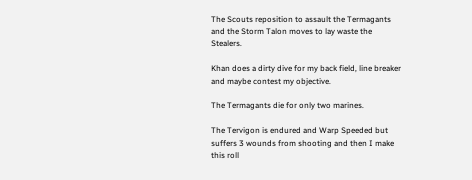The Scouts reposition to assault the Termagants and the Storm Talon moves to lay waste the Stealers.

Khan does a dirty dive for my back field, line breaker and maybe contest my objective.

The Termagants die for only two marines.

The Tervigon is endured and Warp Speeded but suffers 3 wounds from shooting and then I make this roll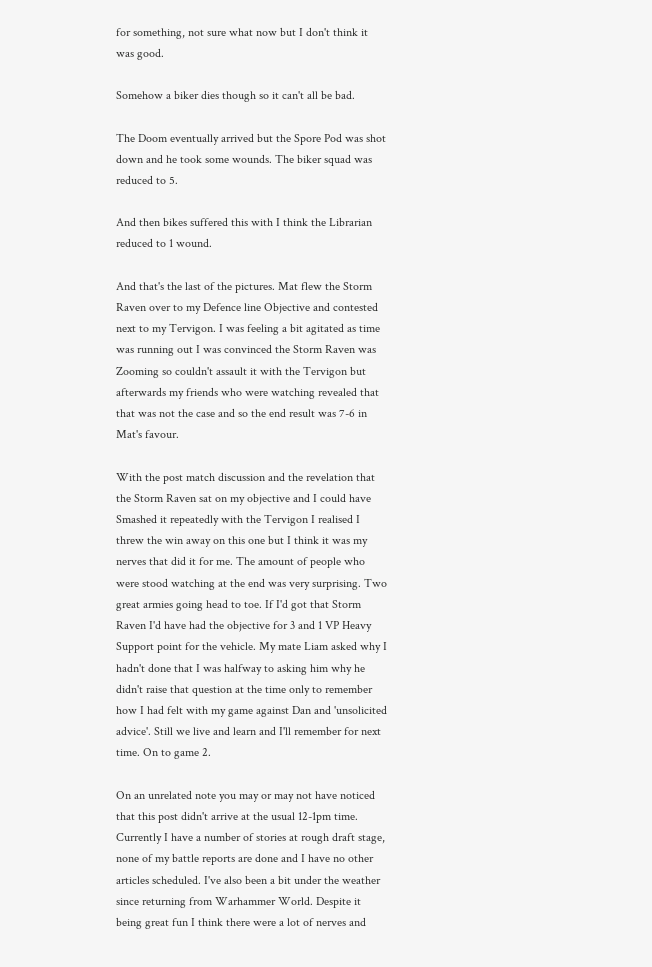for something, not sure what now but I don't think it was good.

Somehow a biker dies though so it can't all be bad.

The Doom eventually arrived but the Spore Pod was shot down and he took some wounds. The biker squad was reduced to 5.

And then bikes suffered this with I think the Librarian reduced to 1 wound.

And that's the last of the pictures. Mat flew the Storm Raven over to my Defence line Objective and contested next to my Tervigon. I was feeling a bit agitated as time was running out I was convinced the Storm Raven was Zooming so couldn't assault it with the Tervigon but afterwards my friends who were watching revealed that that was not the case and so the end result was 7-6 in Mat's favour.

With the post match discussion and the revelation that the Storm Raven sat on my objective and I could have Smashed it repeatedly with the Tervigon I realised I threw the win away on this one but I think it was my nerves that did it for me. The amount of people who were stood watching at the end was very surprising. Two great armies going head to toe. If I'd got that Storm Raven I'd have had the objective for 3 and 1 VP Heavy Support point for the vehicle. My mate Liam asked why I hadn't done that I was halfway to asking him why he didn't raise that question at the time only to remember how I had felt with my game against Dan and 'unsolicited advice'. Still we live and learn and I'll remember for next time. On to game 2.

On an unrelated note you may or may not have noticed that this post didn't arrive at the usual 12-1pm time. Currently I have a number of stories at rough draft stage, none of my battle reports are done and I have no other articles scheduled. I've also been a bit under the weather since returning from Warhammer World. Despite it being great fun I think there were a lot of nerves and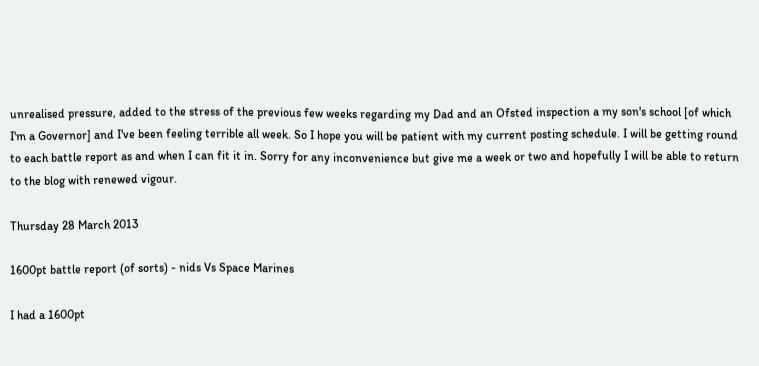unrealised pressure, added to the stress of the previous few weeks regarding my Dad and an Ofsted inspection a my son's school [of which I'm a Governor] and I've been feeling terrible all week. So I hope you will be patient with my current posting schedule. I will be getting round to each battle report as and when I can fit it in. Sorry for any inconvenience but give me a week or two and hopefully I will be able to return to the blog with renewed vigour.

Thursday 28 March 2013

1600pt battle report (of sorts) - nids Vs Space Marines

I had a 1600pt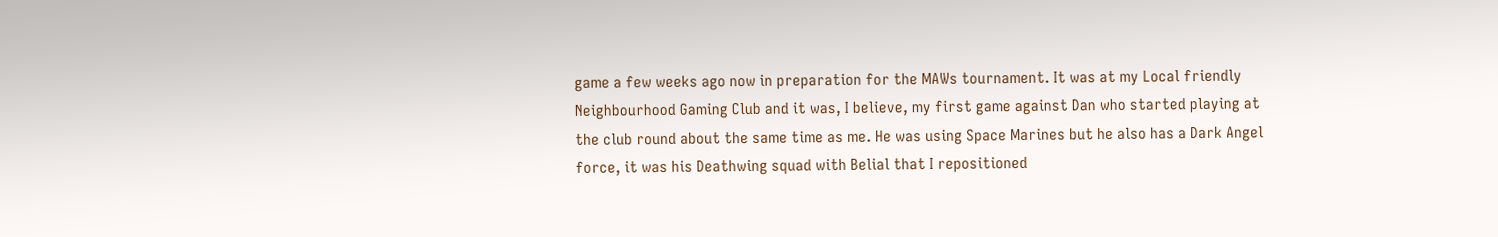game a few weeks ago now in preparation for the MAWs tournament. It was at my Local friendly Neighbourhood Gaming Club and it was, I believe, my first game against Dan who started playing at the club round about the same time as me. He was using Space Marines but he also has a Dark Angel force, it was his Deathwing squad with Belial that I repositioned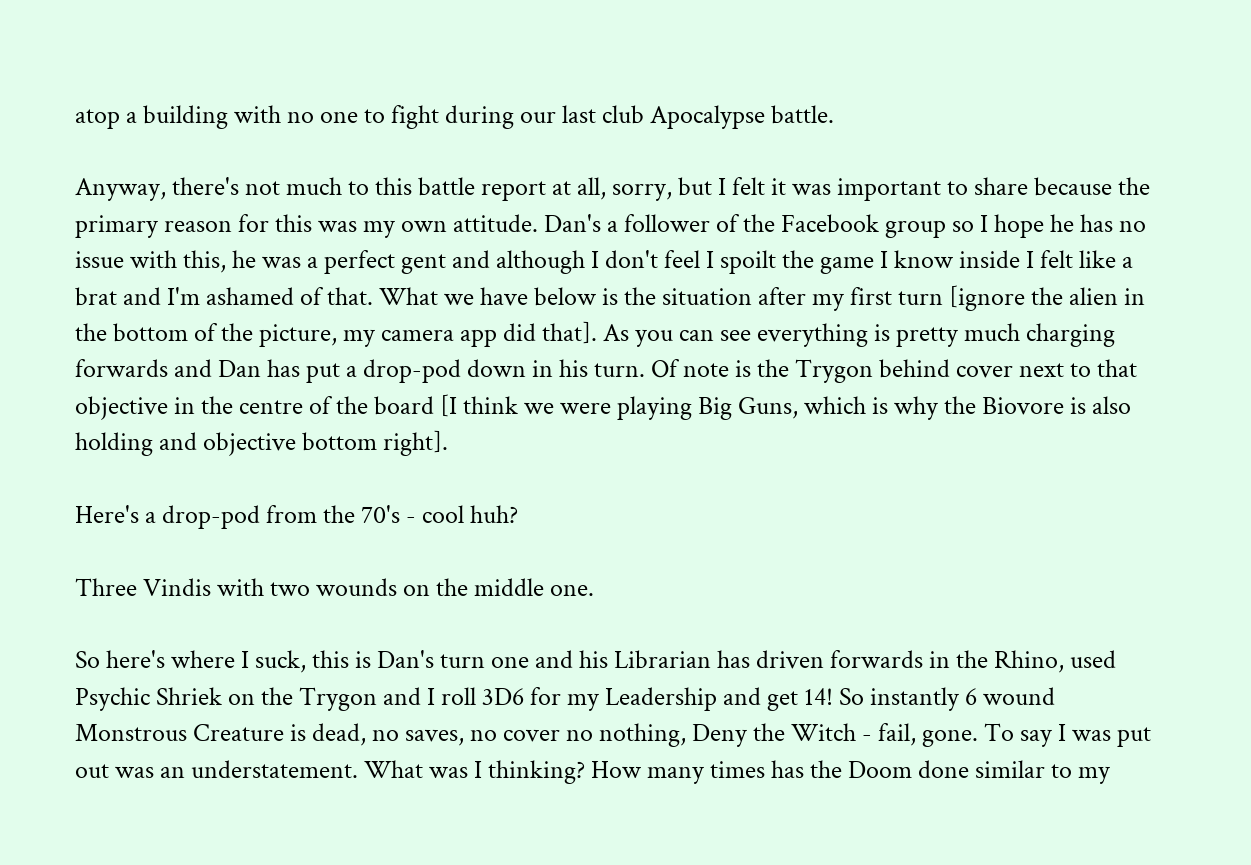atop a building with no one to fight during our last club Apocalypse battle.

Anyway, there's not much to this battle report at all, sorry, but I felt it was important to share because the primary reason for this was my own attitude. Dan's a follower of the Facebook group so I hope he has no issue with this, he was a perfect gent and although I don't feel I spoilt the game I know inside I felt like a brat and I'm ashamed of that. What we have below is the situation after my first turn [ignore the alien in the bottom of the picture, my camera app did that]. As you can see everything is pretty much charging forwards and Dan has put a drop-pod down in his turn. Of note is the Trygon behind cover next to that objective in the centre of the board [I think we were playing Big Guns, which is why the Biovore is also holding and objective bottom right].

Here's a drop-pod from the 70's - cool huh?

Three Vindis with two wounds on the middle one.

So here's where I suck, this is Dan's turn one and his Librarian has driven forwards in the Rhino, used Psychic Shriek on the Trygon and I roll 3D6 for my Leadership and get 14! So instantly 6 wound Monstrous Creature is dead, no saves, no cover no nothing, Deny the Witch - fail, gone. To say I was put out was an understatement. What was I thinking? How many times has the Doom done similar to my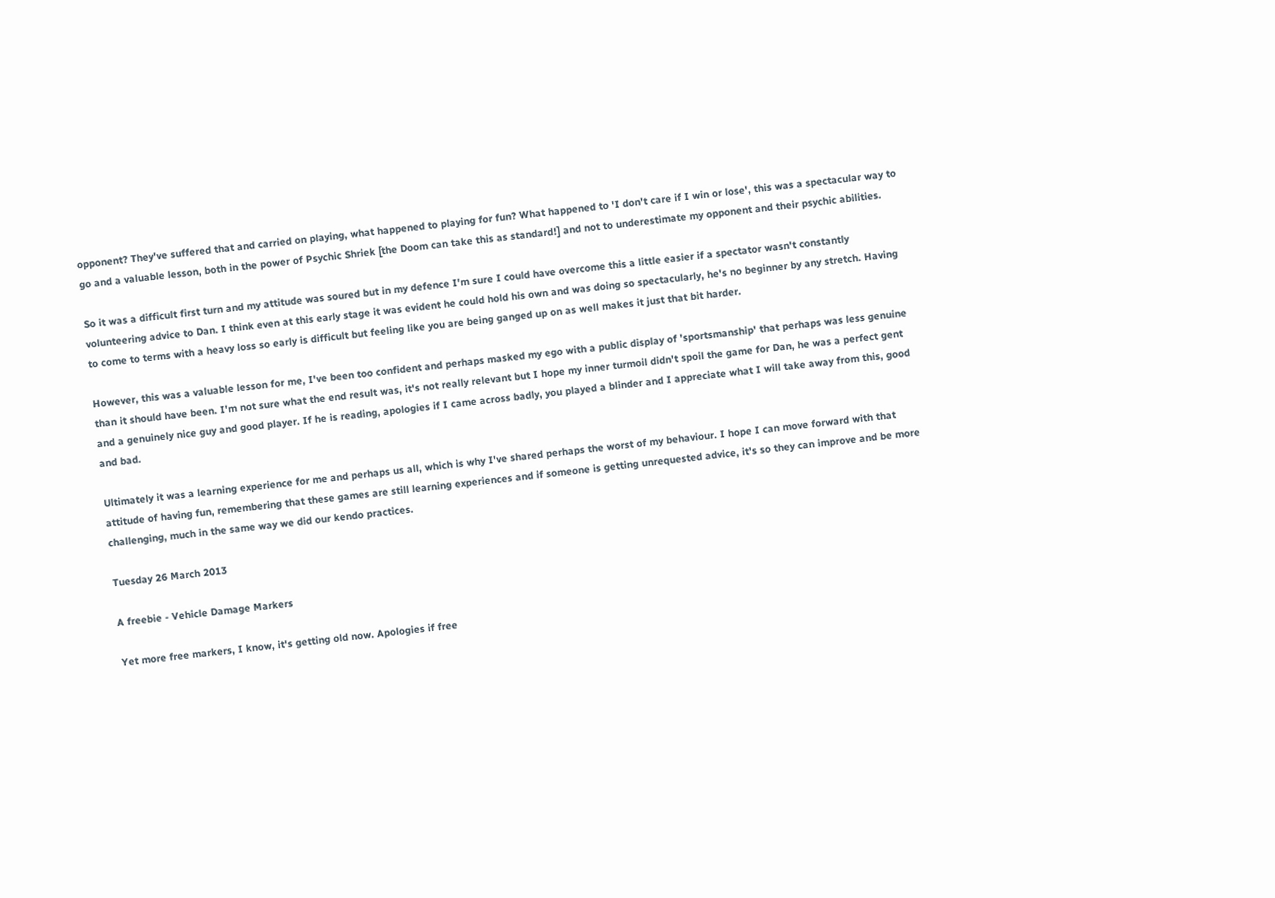opponent? They've suffered that and carried on playing, what happened to playing for fun? What happened to 'I don't care if I win or lose', this was a spectacular way to go and a valuable lesson, both in the power of Psychic Shriek [the Doom can take this as standard!] and not to underestimate my opponent and their psychic abilities.

So it was a difficult first turn and my attitude was soured but in my defence I'm sure I could have overcome this a little easier if a spectator wasn't constantly volunteering advice to Dan. I think even at this early stage it was evident he could hold his own and was doing so spectacularly, he's no beginner by any stretch. Having to come to terms with a heavy loss so early is difficult but feeling like you are being ganged up on as well makes it just that bit harder.

However, this was a valuable lesson for me, I've been too confident and perhaps masked my ego with a public display of 'sportsmanship' that perhaps was less genuine than it should have been. I'm not sure what the end result was, it's not really relevant but I hope my inner turmoil didn't spoil the game for Dan, he was a perfect gent and a genuinely nice guy and good player. If he is reading, apologies if I came across badly, you played a blinder and I appreciate what I will take away from this, good and bad.

Ultimately it was a learning experience for me and perhaps us all, which is why I've shared perhaps the worst of my behaviour. I hope I can move forward with that attitude of having fun, remembering that these games are still learning experiences and if someone is getting unrequested advice, it's so they can improve and be more challenging, much in the same way we did our kendo practices.

Tuesday 26 March 2013

A freebie - Vehicle Damage Markers

Yet more free markers, I know, it's getting old now. Apologies if free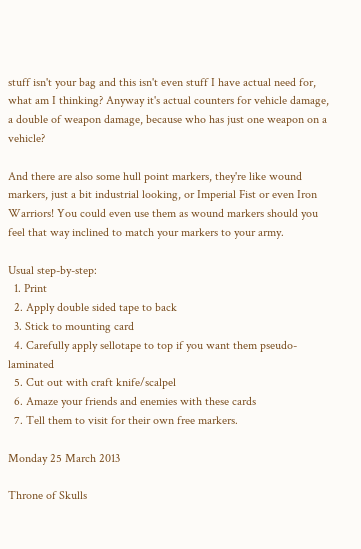stuff isn't your bag and this isn't even stuff I have actual need for, what am I thinking? Anyway it's actual counters for vehicle damage, a double of weapon damage, because who has just one weapon on a vehicle?

And there are also some hull point markers, they're like wound markers, just a bit industrial looking, or Imperial Fist or even Iron Warriors! You could even use them as wound markers should you feel that way inclined to match your markers to your army.

Usual step-by-step:
  1. Print
  2. Apply double sided tape to back
  3. Stick to mounting card
  4. Carefully apply sellotape to top if you want them pseudo-laminated
  5. Cut out with craft knife/scalpel
  6. Amaze your friends and enemies with these cards
  7. Tell them to visit for their own free markers.

Monday 25 March 2013

Throne of Skulls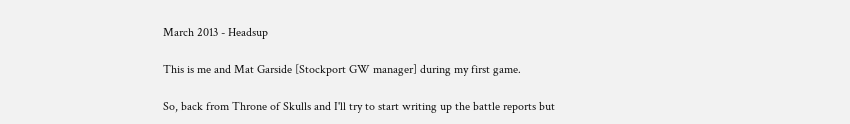March 2013 - Headsup

This is me and Mat Garside [Stockport GW manager] during my first game.

So, back from Throne of Skulls and I'll try to start writing up the battle reports but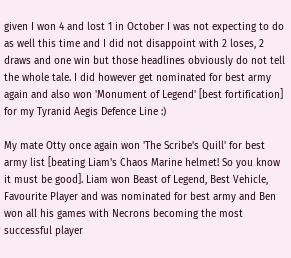given I won 4 and lost 1 in October I was not expecting to do as well this time and I did not disappoint with 2 loses, 2 draws and one win but those headlines obviously do not tell the whole tale. I did however get nominated for best army again and also won 'Monument of Legend' [best fortification] for my Tyranid Aegis Defence Line :)

My mate Otty once again won 'The Scribe's Quill' for best army list [beating Liam's Chaos Marine helmet! So you know it must be good]. Liam won Beast of Legend, Best Vehicle, Favourite Player and was nominated for best army and Ben won all his games with Necrons becoming the most successful player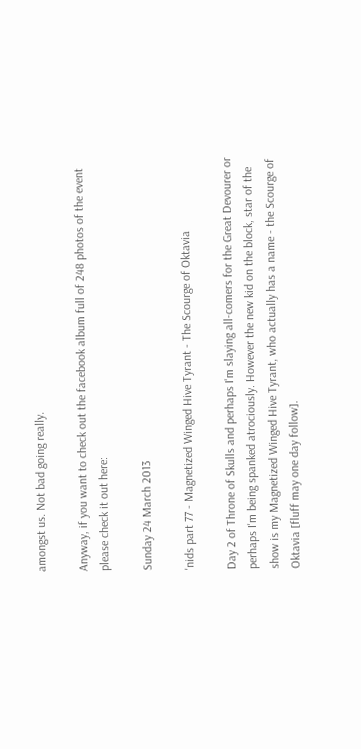amongst us. Not bad going really.

Anyway, if you want to check out the facebook album full of 248 photos of the event please check it out here:

Sunday 24 March 2013

'nids part 77 - Magnetized Winged Hive Tyrant - The Scourge of Oktavia

Day 2 of Throne of Skulls and perhaps I'm slaying all-comers for the Great Devourer or perhaps I'm being spanked atrociously. However the new kid on the block, star of the show is my Magnetized Winged Hive Tyrant, who actually has a name - the Scourge of Oktavia [fluff may one day follow].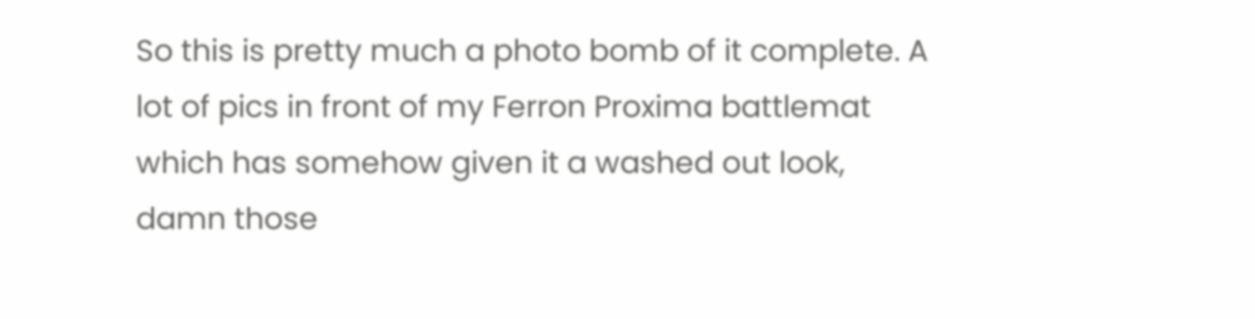So this is pretty much a photo bomb of it complete. A lot of pics in front of my Ferron Proxima battlemat which has somehow given it a washed out look, damn those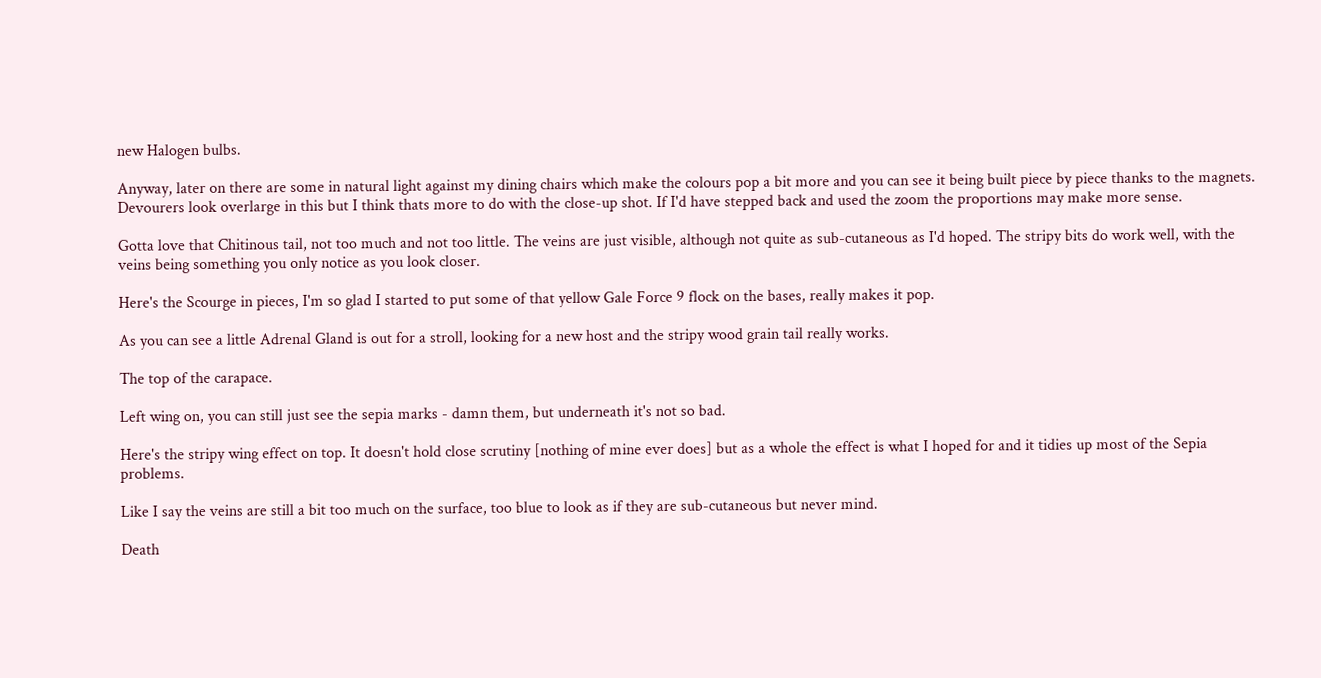new Halogen bulbs.

Anyway, later on there are some in natural light against my dining chairs which make the colours pop a bit more and you can see it being built piece by piece thanks to the magnets. Devourers look overlarge in this but I think thats more to do with the close-up shot. If I'd have stepped back and used the zoom the proportions may make more sense.

Gotta love that Chitinous tail, not too much and not too little. The veins are just visible, although not quite as sub-cutaneous as I'd hoped. The stripy bits do work well, with the veins being something you only notice as you look closer.

Here's the Scourge in pieces, I'm so glad I started to put some of that yellow Gale Force 9 flock on the bases, really makes it pop.

As you can see a little Adrenal Gland is out for a stroll, looking for a new host and the stripy wood grain tail really works.

The top of the carapace.

Left wing on, you can still just see the sepia marks - damn them, but underneath it's not so bad.

Here's the stripy wing effect on top. It doesn't hold close scrutiny [nothing of mine ever does] but as a whole the effect is what I hoped for and it tidies up most of the Sepia problems.

Like I say the veins are still a bit too much on the surface, too blue to look as if they are sub-cutaneous but never mind.

Death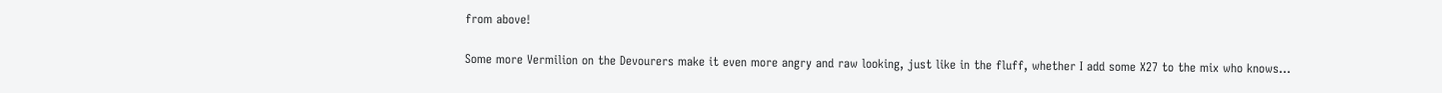from above!

Some more Vermilion on the Devourers make it even more angry and raw looking, just like in the fluff, whether I add some X27 to the mix who knows...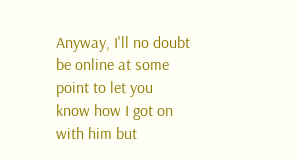Anyway, I'll no doubt be online at some point to let you know how I got on with him but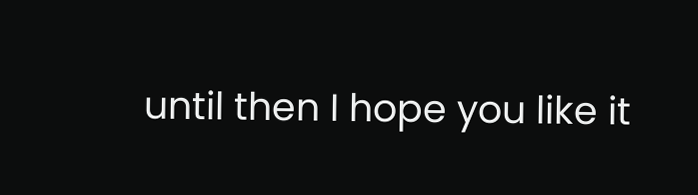until then I hope you like it